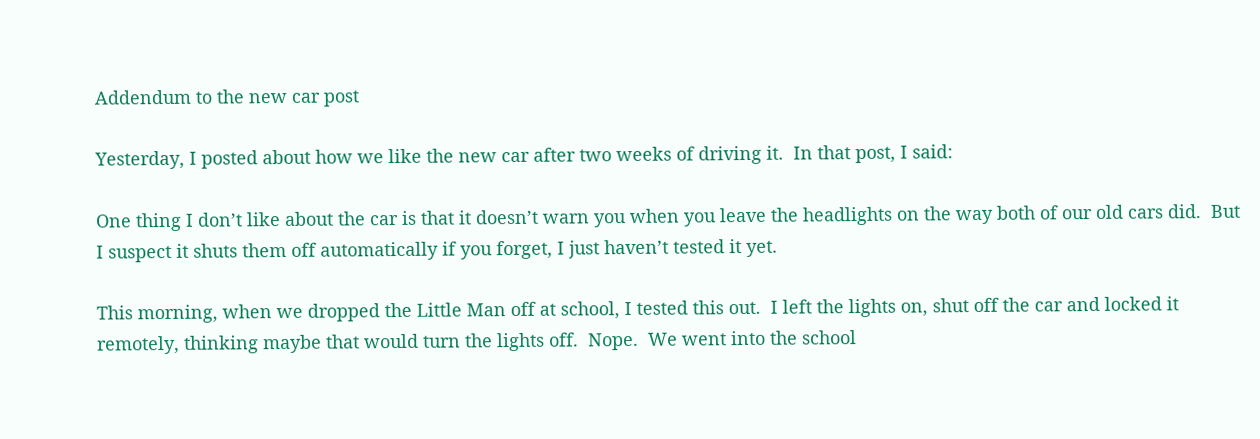Addendum to the new car post

Yesterday, I posted about how we like the new car after two weeks of driving it.  In that post, I said:

One thing I don’t like about the car is that it doesn’t warn you when you leave the headlights on the way both of our old cars did.  But I suspect it shuts them off automatically if you forget, I just haven’t tested it yet.

This morning, when we dropped the Little Man off at school, I tested this out.  I left the lights on, shut off the car and locked it remotely, thinking maybe that would turn the lights off.  Nope.  We went into the school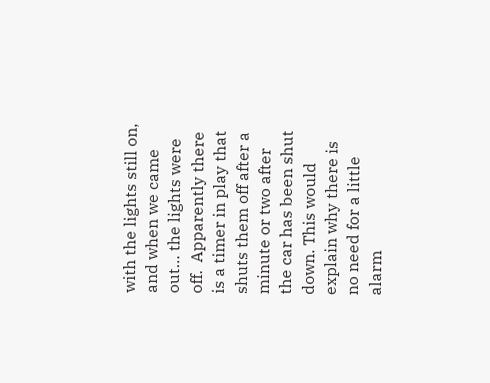with the lights still on, and when we came out… the lights were off.  Apparently there is a timer in play that shuts them off after a minute or two after the car has been shut down. This would explain why there is no need for a little alarm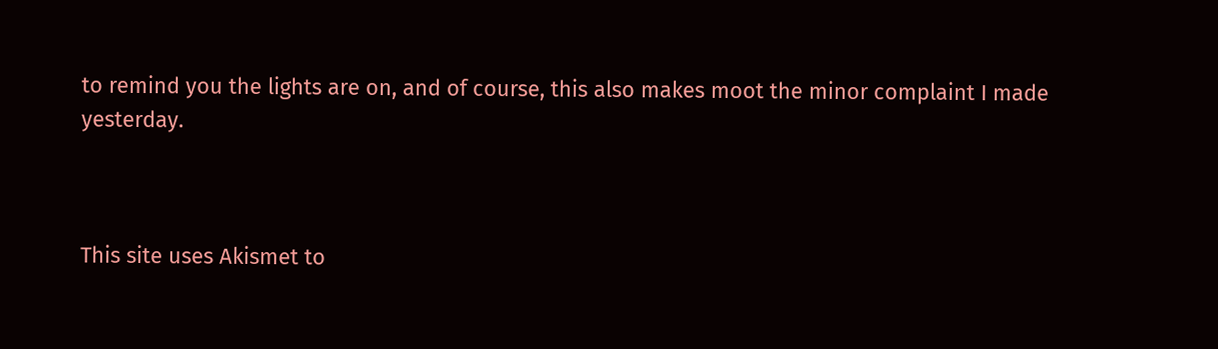to remind you the lights are on, and of course, this also makes moot the minor complaint I made yesterday.



This site uses Akismet to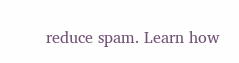reduce spam. Learn how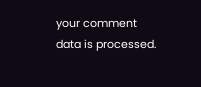your comment data is processed.